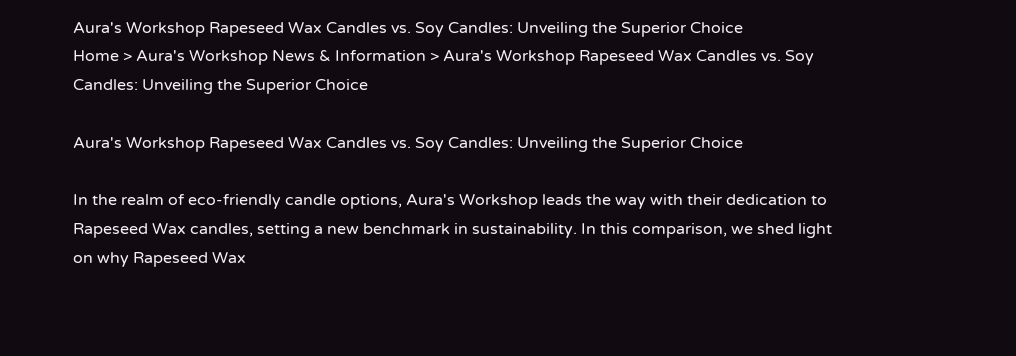Aura's Workshop Rapeseed Wax Candles vs. Soy Candles: Unveiling the Superior Choice
Home > Aura's Workshop News & Information > Aura's Workshop Rapeseed Wax Candles vs. Soy Candles: Unveiling the Superior Choice

Aura's Workshop Rapeseed Wax Candles vs. Soy Candles: Unveiling the Superior Choice

In the realm of eco-friendly candle options, Aura's Workshop leads the way with their dedication to Rapeseed Wax candles, setting a new benchmark in sustainability. In this comparison, we shed light on why Rapeseed Wax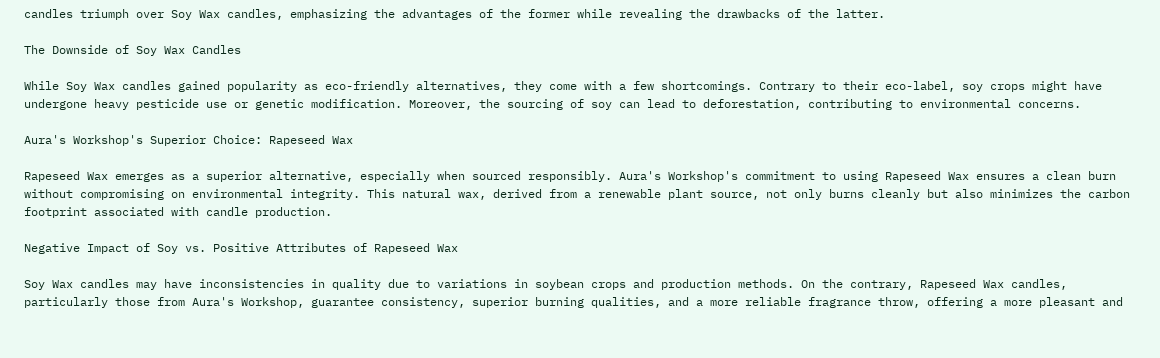candles triumph over Soy Wax candles, emphasizing the advantages of the former while revealing the drawbacks of the latter.

The Downside of Soy Wax Candles

While Soy Wax candles gained popularity as eco-friendly alternatives, they come with a few shortcomings. Contrary to their eco-label, soy crops might have undergone heavy pesticide use or genetic modification. Moreover, the sourcing of soy can lead to deforestation, contributing to environmental concerns.

Aura's Workshop's Superior Choice: Rapeseed Wax

Rapeseed Wax emerges as a superior alternative, especially when sourced responsibly. Aura's Workshop's commitment to using Rapeseed Wax ensures a clean burn without compromising on environmental integrity. This natural wax, derived from a renewable plant source, not only burns cleanly but also minimizes the carbon footprint associated with candle production.

Negative Impact of Soy vs. Positive Attributes of Rapeseed Wax

Soy Wax candles may have inconsistencies in quality due to variations in soybean crops and production methods. On the contrary, Rapeseed Wax candles, particularly those from Aura's Workshop, guarantee consistency, superior burning qualities, and a more reliable fragrance throw, offering a more pleasant and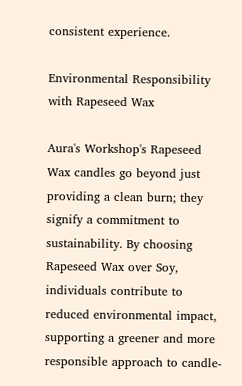consistent experience.

Environmental Responsibility with Rapeseed Wax

Aura's Workshop's Rapeseed Wax candles go beyond just providing a clean burn; they signify a commitment to sustainability. By choosing Rapeseed Wax over Soy, individuals contribute to reduced environmental impact, supporting a greener and more responsible approach to candle-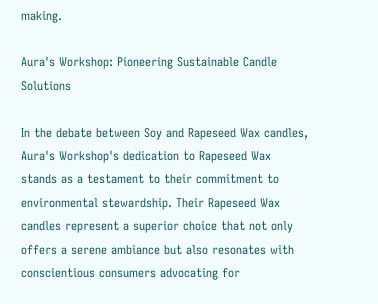making.

Aura's Workshop: Pioneering Sustainable Candle Solutions

In the debate between Soy and Rapeseed Wax candles, Aura's Workshop's dedication to Rapeseed Wax stands as a testament to their commitment to environmental stewardship. Their Rapeseed Wax candles represent a superior choice that not only offers a serene ambiance but also resonates with conscientious consumers advocating for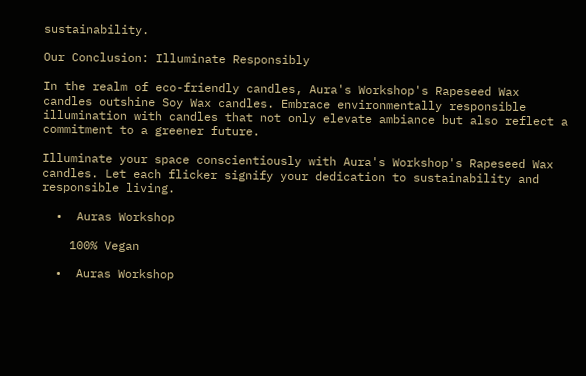sustainability.

Our Conclusion: Illuminate Responsibly

In the realm of eco-friendly candles, Aura's Workshop's Rapeseed Wax candles outshine Soy Wax candles. Embrace environmentally responsible illumination with candles that not only elevate ambiance but also reflect a commitment to a greener future.

Illuminate your space conscientiously with Aura's Workshop's Rapeseed Wax candles. Let each flicker signify your dedication to sustainability and responsible living.

  •  Auras Workshop

    100% Vegan

  •  Auras Workshop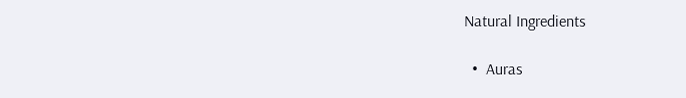Natural Ingredients

  •  Auras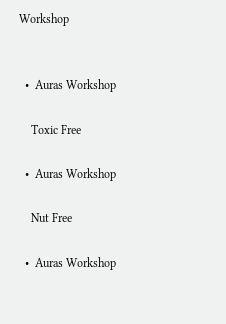Workshop


  •  Auras Workshop

    Toxic Free

  •  Auras Workshop

    Nut Free

  •  Auras Workshop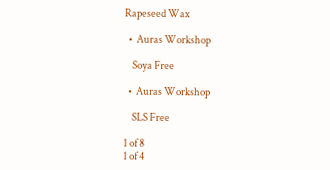Rapeseed Wax

  •  Auras Workshop

    Soya Free

  •  Auras Workshop

    SLS Free

1 of 8
1 of 4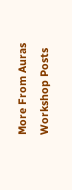More From Auras Workshop Posts